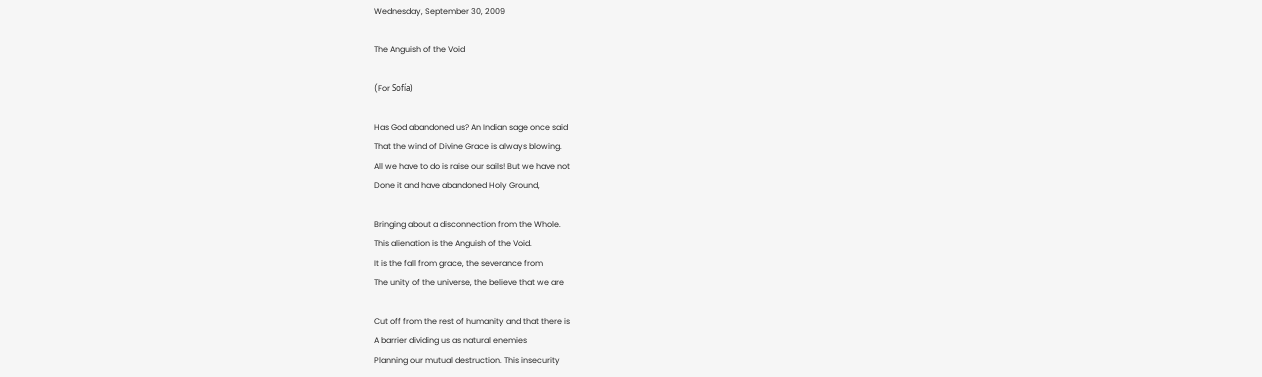Wednesday, September 30, 2009

The Anguish of the Void

(For Sofía)

Has God abandoned us? An Indian sage once said
That the wind of Divine Grace is always blowing.
All we have to do is raise our sails! But we have not
Done it and have abandoned Holy Ground,

Bringing about a disconnection from the Whole.
This alienation is the Anguish of the Void.
It is the fall from grace, the severance from
The unity of the universe, the believe that we are

Cut off from the rest of humanity and that there is
A barrier dividing us as natural enemies
Planning our mutual destruction. This insecurity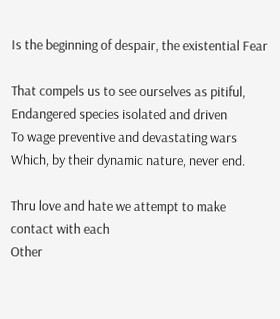Is the beginning of despair, the existential Fear

That compels us to see ourselves as pitiful,
Endangered species isolated and driven
To wage preventive and devastating wars
Which, by their dynamic nature, never end.

Thru love and hate we attempt to make contact with each
Other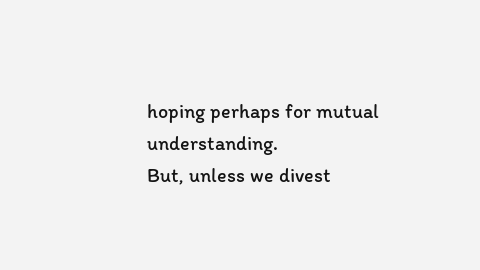hoping perhaps for mutual understanding.
But, unless we divest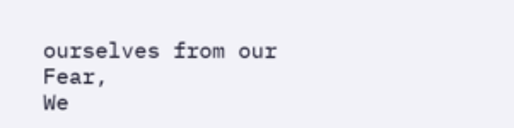ourselves from our Fear,
We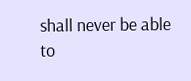shall never be able to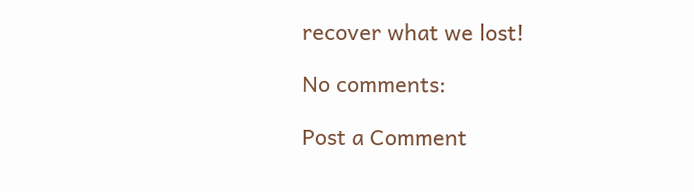recover what we lost!

No comments:

Post a Comment